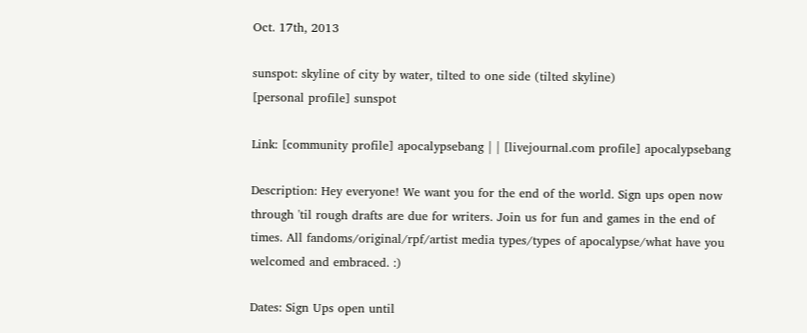Oct. 17th, 2013

sunspot: skyline of city by water, tilted to one side (tilted skyline)
[personal profile] sunspot

Link: [community profile] apocalypsebang | | [livejournal.com profile] apocalypsebang

Description: Hey everyone! We want you for the end of the world. Sign ups open now through 'til rough drafts are due for writers. Join us for fun and games in the end of times. All fandoms/original/rpf/artist media types/types of apocalypse/what have you welcomed and embraced. :)

Dates: Sign Ups open until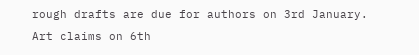rough drafts are due for authors on 3rd January. Art claims on 6th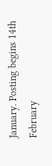January. Posting begins 14th February